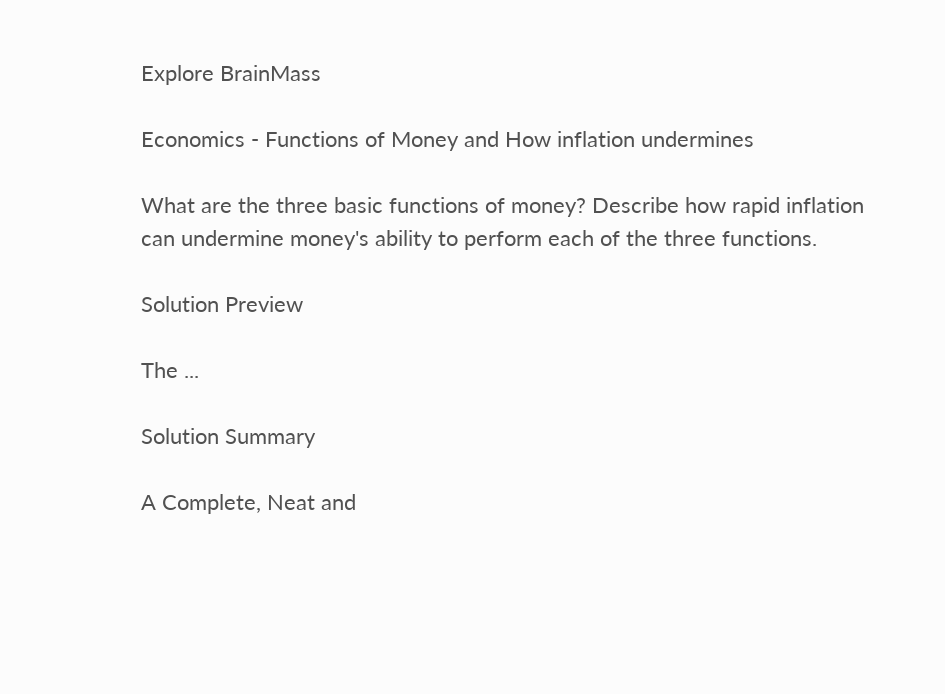Explore BrainMass

Economics - Functions of Money and How inflation undermines

What are the three basic functions of money? Describe how rapid inflation can undermine money's ability to perform each of the three functions.

Solution Preview

The ...

Solution Summary

A Complete, Neat and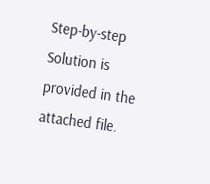Step-by-step Solution is provided in the attached file.